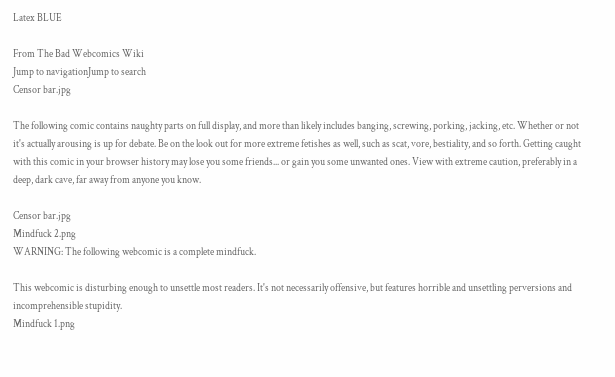Latex BLUE

From The Bad Webcomics Wiki
Jump to navigationJump to search
Censor bar.jpg

The following comic contains naughty parts on full display, and more than likely includes banging, screwing, porking, jacking, etc. Whether or not it's actually arousing is up for debate. Be on the look out for more extreme fetishes as well, such as scat, vore, bestiality, and so forth. Getting caught with this comic in your browser history may lose you some friends... or gain you some unwanted ones. View with extreme caution, preferably in a deep, dark cave, far away from anyone you know.

Censor bar.jpg
Mindfuck 2.png
WARNING: The following webcomic is a complete mindfuck.

This webcomic is disturbing enough to unsettle most readers. It's not necessarily offensive, but features horrible and unsettling perversions and incomprehensible stupidity.
Mindfuck 1.png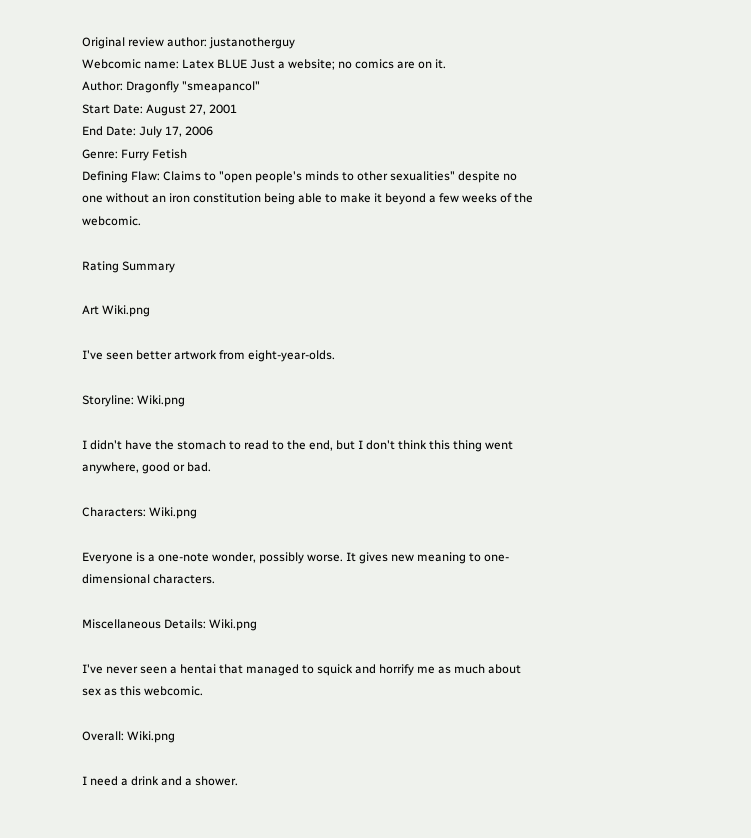Original review author: justanotherguy
Webcomic name: Latex BLUE Just a website; no comics are on it.
Author: Dragonfly "smeapancol"
Start Date: August 27, 2001
End Date: July 17, 2006
Genre: Furry Fetish
Defining Flaw: Claims to "open people's minds to other sexualities" despite no one without an iron constitution being able to make it beyond a few weeks of the webcomic.

Rating Summary

Art Wiki.png

I've seen better artwork from eight-year-olds.

Storyline: Wiki.png

I didn't have the stomach to read to the end, but I don't think this thing went anywhere, good or bad.

Characters: Wiki.png

Everyone is a one-note wonder, possibly worse. It gives new meaning to one-dimensional characters.

Miscellaneous Details: Wiki.png

I've never seen a hentai that managed to squick and horrify me as much about sex as this webcomic.

Overall: Wiki.png

I need a drink and a shower.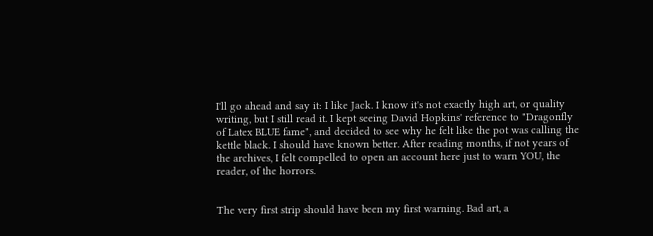I'll go ahead and say it: I like Jack. I know it's not exactly high art, or quality writing, but I still read it. I kept seeing David Hopkins' reference to "Dragonfly of Latex BLUE fame", and decided to see why he felt like the pot was calling the kettle black. I should have known better. After reading months, if not years of the archives, I felt compelled to open an account here just to warn YOU, the reader, of the horrors.


The very first strip should have been my first warning. Bad art, a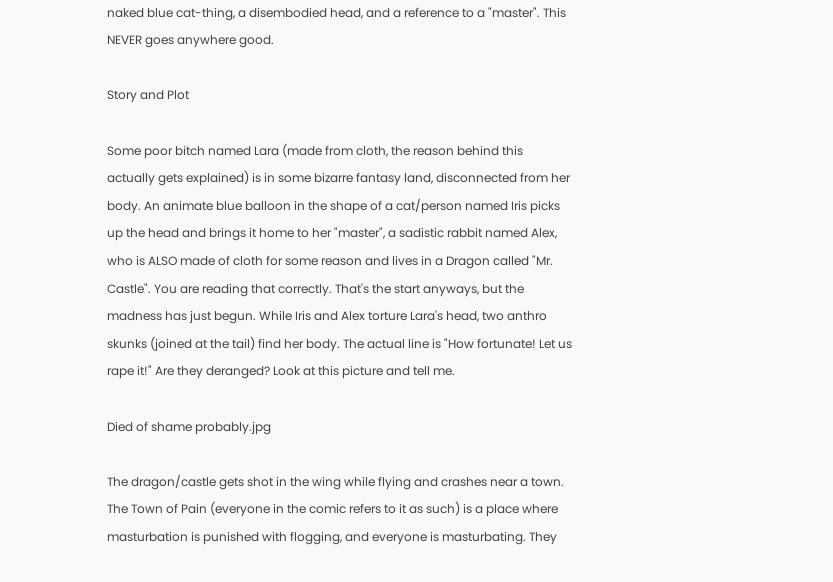naked blue cat-thing, a disembodied head, and a reference to a "master". This NEVER goes anywhere good.

Story and Plot

Some poor bitch named Lara (made from cloth, the reason behind this actually gets explained) is in some bizarre fantasy land, disconnected from her body. An animate blue balloon in the shape of a cat/person named Iris picks up the head and brings it home to her "master", a sadistic rabbit named Alex, who is ALSO made of cloth for some reason and lives in a Dragon called "Mr. Castle". You are reading that correctly. That's the start anyways, but the madness has just begun. While Iris and Alex torture Lara's head, two anthro skunks (joined at the tail) find her body. The actual line is "How fortunate! Let us rape it!" Are they deranged? Look at this picture and tell me.

Died of shame probably.jpg

The dragon/castle gets shot in the wing while flying and crashes near a town. The Town of Pain (everyone in the comic refers to it as such) is a place where masturbation is punished with flogging, and everyone is masturbating. They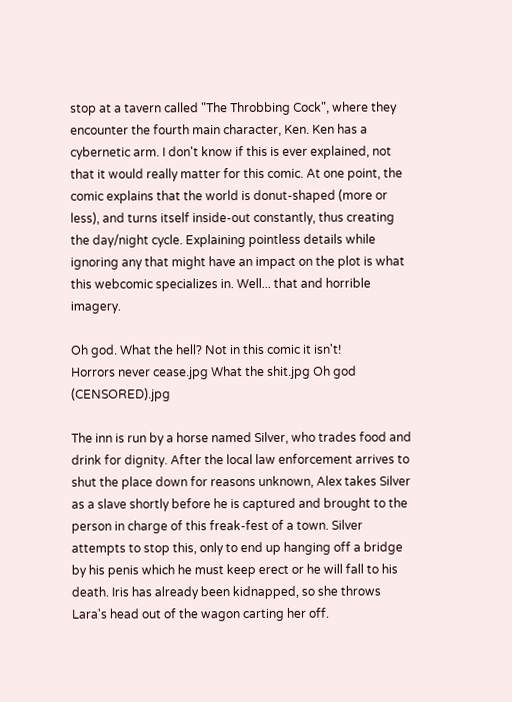stop at a tavern called "The Throbbing Cock", where they encounter the fourth main character, Ken. Ken has a cybernetic arm. I don't know if this is ever explained, not that it would really matter for this comic. At one point, the comic explains that the world is donut-shaped (more or less), and turns itself inside-out constantly, thus creating the day/night cycle. Explaining pointless details while ignoring any that might have an impact on the plot is what this webcomic specializes in. Well... that and horrible imagery.

Oh god. What the hell? Not in this comic it isn't!
Horrors never cease.jpg What the shit.jpg Oh god (CENSORED).jpg

The inn is run by a horse named Silver, who trades food and drink for dignity. After the local law enforcement arrives to shut the place down for reasons unknown, Alex takes Silver as a slave shortly before he is captured and brought to the person in charge of this freak-fest of a town. Silver attempts to stop this, only to end up hanging off a bridge by his penis which he must keep erect or he will fall to his death. Iris has already been kidnapped, so she throws Lara's head out of the wagon carting her off.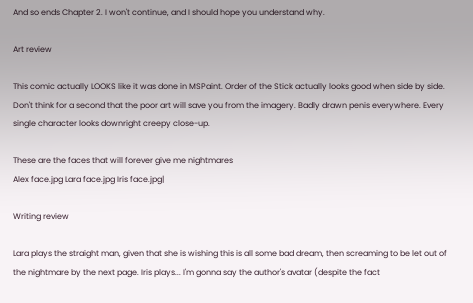And so ends Chapter 2. I won't continue, and I should hope you understand why.

Art review

This comic actually LOOKS like it was done in MSPaint. Order of the Stick actually looks good when side by side. Don't think for a second that the poor art will save you from the imagery. Badly drawn penis everywhere. Every single character looks downright creepy close-up.

These are the faces that will forever give me nightmares
Alex face.jpg Lara face.jpg Iris face.jpg|

Writing review

Lara plays the straight man, given that she is wishing this is all some bad dream, then screaming to be let out of the nightmare by the next page. Iris plays... I'm gonna say the author's avatar (despite the fact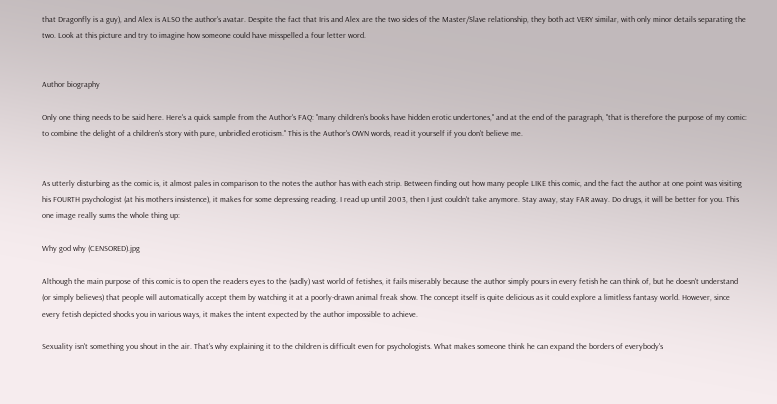that Dragonfly is a guy), and Alex is ALSO the author's avatar. Despite the fact that Iris and Alex are the two sides of the Master/Slave relationship, they both act VERY similar, with only minor details separating the two. Look at this picture and try to imagine how someone could have misspelled a four letter word.


Author biography

Only one thing needs to be said here. Here's a quick sample from the Author's FAQ: "many children's books have hidden erotic undertones," and at the end of the paragraph, "that is therefore the purpose of my comic: to combine the delight of a children's story with pure, unbridled eroticism." This is the Author's OWN words, read it yourself if you don't believe me.


As utterly disturbing as the comic is, it almost pales in comparison to the notes the author has with each strip. Between finding out how many people LIKE this comic, and the fact the author at one point was visiting his FOURTH psychologist (at his mothers insistence), it makes for some depressing reading. I read up until 2003, then I just couldn't take anymore. Stay away, stay FAR away. Do drugs, it will be better for you. This one image really sums the whole thing up:

Why god why (CENSORED).jpg

Although the main purpose of this comic is to open the readers eyes to the (sadly) vast world of fetishes, it fails miserably because the author simply pours in every fetish he can think of, but he doesn't understand (or simply believes) that people will automatically accept them by watching it at a poorly-drawn animal freak show. The concept itself is quite delicious as it could explore a limitless fantasy world. However, since every fetish depicted shocks you in various ways, it makes the intent expected by the author impossible to achieve.

Sexuality isn't something you shout in the air. That's why explaining it to the children is difficult even for psychologists. What makes someone think he can expand the borders of everybody's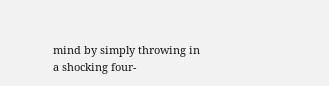mind by simply throwing in a shocking four-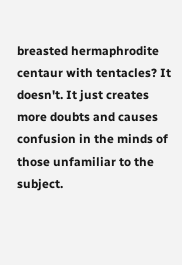breasted hermaphrodite centaur with tentacles? It doesn't. It just creates more doubts and causes confusion in the minds of those unfamiliar to the subject.